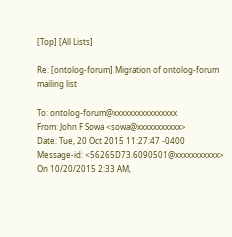[Top] [All Lists]

Re: [ontolog-forum] Migration of ontolog-forum mailing list

To: ontolog-forum@xxxxxxxxxxxxxxxx
From: John F Sowa <sowa@xxxxxxxxxxx>
Date: Tue, 20 Oct 2015 11:27:47 -0400
Message-id: <56265D73.6090501@xxxxxxxxxxx>
On 10/20/2015 2:33 AM,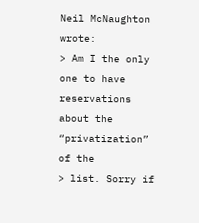Neil McNaughton wrote:
> Am I the only one to have reservations about the “privatization” of the
> list. Sorry if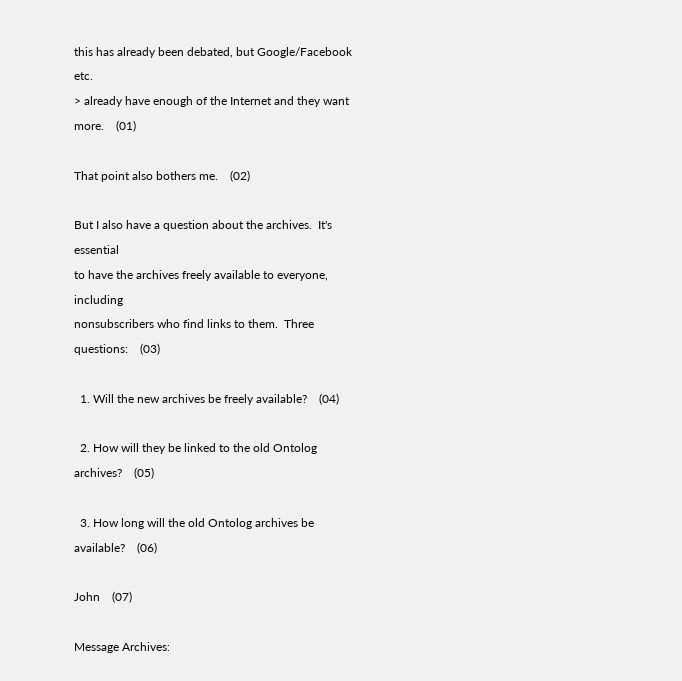this has already been debated, but Google/Facebook etc.
> already have enough of the Internet and they want more.    (01)

That point also bothers me.    (02)

But I also have a question about the archives.  It's essential
to have the archives freely available to everyone, including
nonsubscribers who find links to them.  Three questions:    (03)

  1. Will the new archives be freely available?    (04)

  2. How will they be linked to the old Ontolog archives?    (05)

  3. How long will the old Ontolog archives be available?    (06)

John    (07)

Message Archives: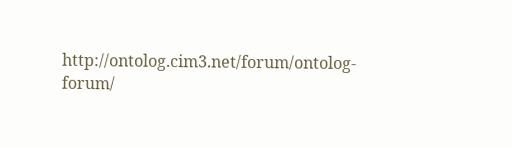http://ontolog.cim3.net/forum/ontolog-forum/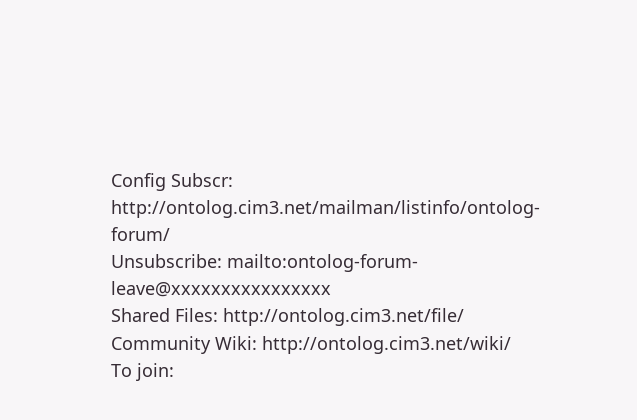Config Subscr: http://ontolog.cim3.net/mailman/listinfo/ontolog-forum/
Unsubscribe: mailto:ontolog-forum-leave@xxxxxxxxxxxxxxxx
Shared Files: http://ontolog.cim3.net/file/
Community Wiki: http://ontolog.cim3.net/wiki/
To join: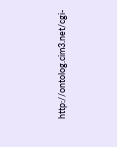http://ontolog.cim3.net/cgi-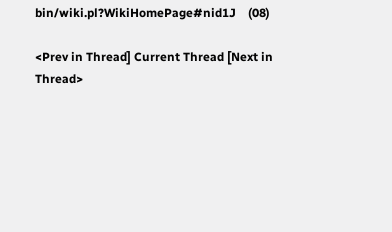bin/wiki.pl?WikiHomePage#nid1J    (08)

<Prev in Thread] Current Thread [Next in Thread>